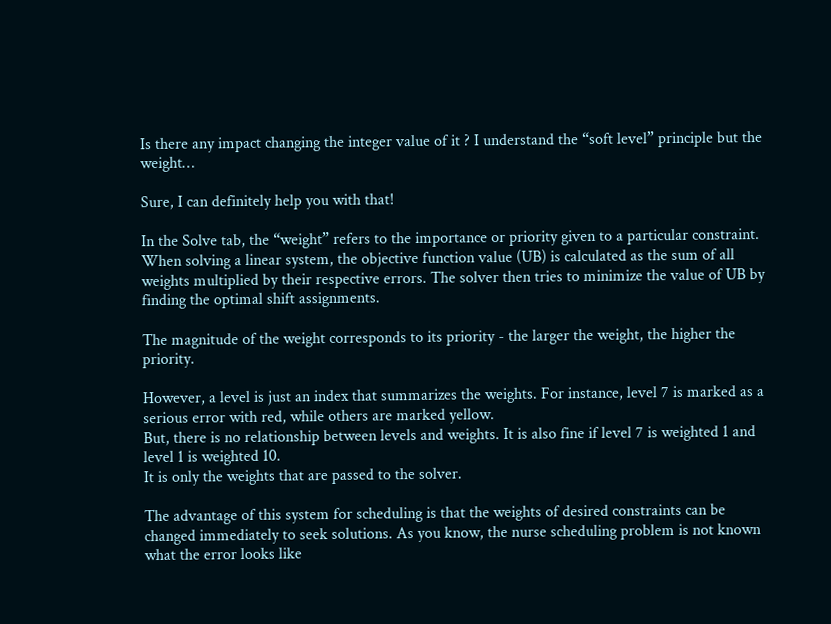Is there any impact changing the integer value of it ? I understand the “soft level” principle but the weight…

Sure, I can definitely help you with that!

In the Solve tab, the “weight” refers to the importance or priority given to a particular constraint.
When solving a linear system, the objective function value (UB) is calculated as the sum of all weights multiplied by their respective errors. The solver then tries to minimize the value of UB by finding the optimal shift assignments.

The magnitude of the weight corresponds to its priority - the larger the weight, the higher the priority.

However, a level is just an index that summarizes the weights. For instance, level 7 is marked as a serious error with red, while others are marked yellow.
But, there is no relationship between levels and weights. It is also fine if level 7 is weighted 1 and level 1 is weighted 10.
It is only the weights that are passed to the solver.

The advantage of this system for scheduling is that the weights of desired constraints can be changed immediately to seek solutions. As you know, the nurse scheduling problem is not known what the error looks like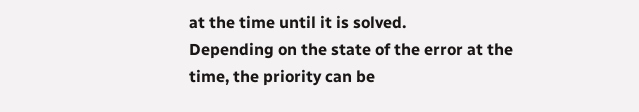at the time until it is solved.
Depending on the state of the error at the time, the priority can be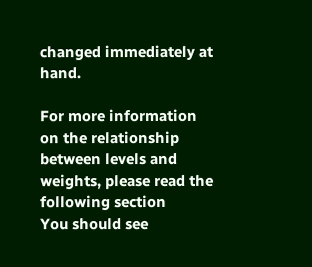changed immediately at hand.

For more information on the relationship between levels and weights, please read the following section
You should see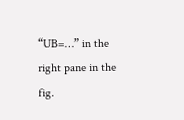“UB=…” in the right pane in the fig.